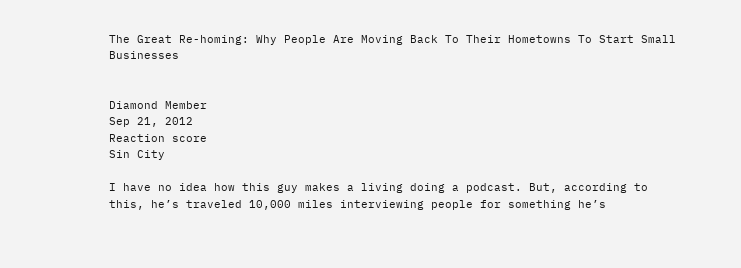The Great Re-homing: Why People Are Moving Back To Their Hometowns To Start Small Businesses


Diamond Member
Sep 21, 2012
Reaction score
Sin City

I have no idea how this guy makes a living doing a podcast. But, according to this, he’s traveled 10,000 miles interviewing people for something he’s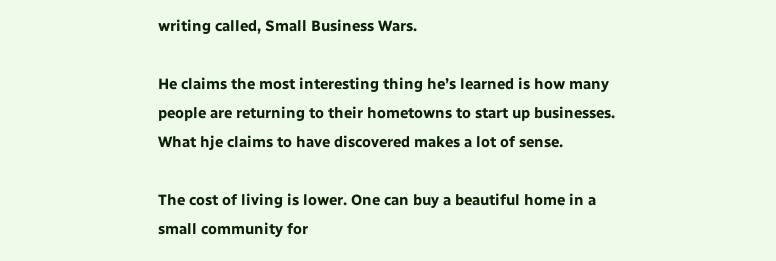writing called, Small Business Wars.

He claims the most interesting thing he’s learned is how many people are returning to their hometowns to start up businesses. What hje claims to have discovered makes a lot of sense.

The cost of living is lower. One can buy a beautiful home in a small community for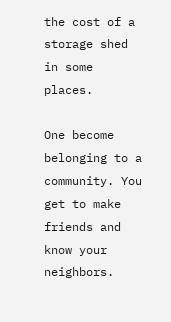the cost of a storage shed in some places.

One become belonging to a community. You get to make friends and know your neighbors.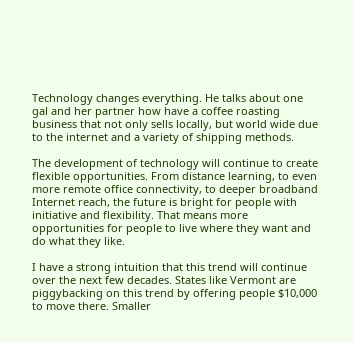Technology changes everything. He talks about one gal and her partner how have a coffee roasting business that not only sells locally, but world wide due to the internet and a variety of shipping methods.

The development of technology will continue to create flexible opportunities. From distance learning, to even more remote office connectivity, to deeper broadband Internet reach, the future is bright for people with initiative and flexibility. That means more opportunities for people to live where they want and do what they like.

I have a strong intuition that this trend will continue over the next few decades. States like Vermont are piggybacking on this trend by offering people $10,000 to move there. Smaller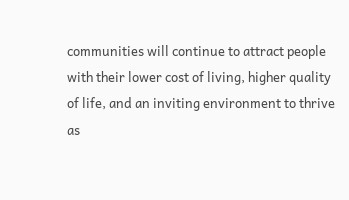communities will continue to attract people with their lower cost of living, higher quality of life, and an inviting environment to thrive as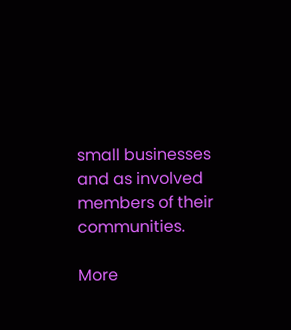small businesses and as involved members of their communities.

More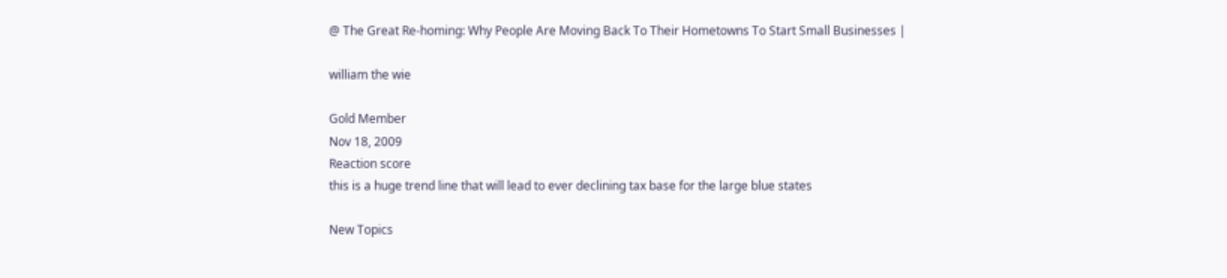@ The Great Re-homing: Why People Are Moving Back To Their Hometowns To Start Small Businesses |

william the wie

Gold Member
Nov 18, 2009
Reaction score
this is a huge trend line that will lead to ever declining tax base for the large blue states

New Topics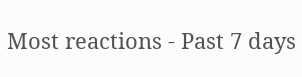Most reactions - Past 7 days